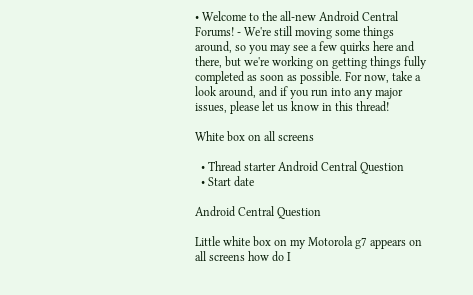• Welcome to the all-new Android Central Forums! - We're still moving some things around, so you may see a few quirks here and there, but we're working on getting things fully completed as soon as possible. For now, take a look around, and if you run into any major issues, please let us know in this thread!

White box on all screens

  • Thread starter Android Central Question
  • Start date

Android Central Question

Little white box on my Motorola g7 appears on all screens how do I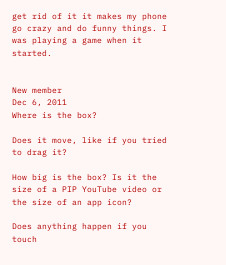get rid of it it makes my phone go crazy and do funny things. I was playing a game when it started.


New member
Dec 6, 2011
Where is the box?

Does it move, like if you tried to drag it?

How big is the box? Is it the size of a PIP YouTube video or the size of an app icon?

Does anything happen if you touch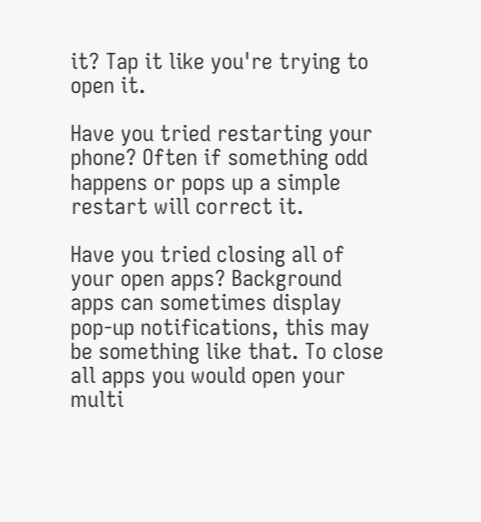it? Tap it like you're trying to open it.

Have you tried restarting your phone? Often if something odd happens or pops up a simple restart will correct it.

Have you tried closing all of your open apps? Background apps can sometimes display pop-up notifications, this may be something like that. To close all apps you would open your multi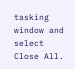tasking window and select Close All.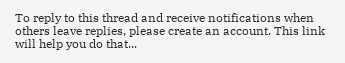To reply to this thread and receive notifications when others leave replies, please create an account. This link will help you do that...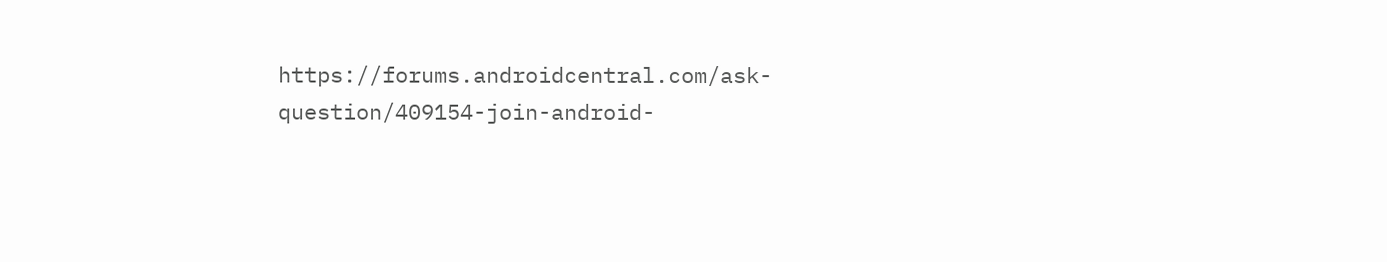https://forums.androidcentral.com/ask-question/409154-join-android-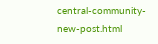central-community-new-post.html